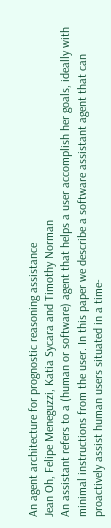An agent architecture for prognostic reasoning assistance
Jean Oh, Felipe Meneguzzi, Katia Sycara and Timothy Norman
An assistant refers to a (human or software) agent that helps a user accomplish her goals, ideally with minimal instructions from the user. In this paper we describe a software assistant agent that can proactively assist human users situated in a time-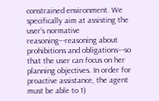constrained environment. We specifically aim at assisting the user’s normative reasoning–-reasoning about prohibitions and obligations–-so that the user can focus on her planning objectives. In order for proactive assistance, the agent must be able to 1)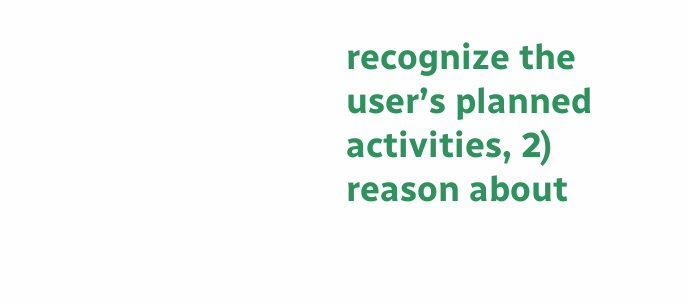recognize the user’s planned activities, 2) reason about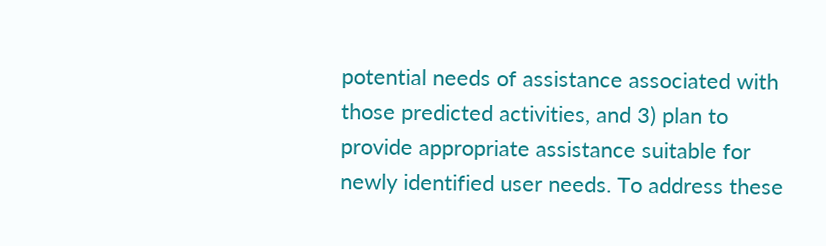potential needs of assistance associated with those predicted activities, and 3) plan to provide appropriate assistance suitable for newly identified user needs. To address these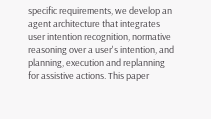specific requirements, we develop an agent architecture that integrates user intention recognition, normative reasoning over a user's intention, and planning, execution and replanning for assistive actions. This paper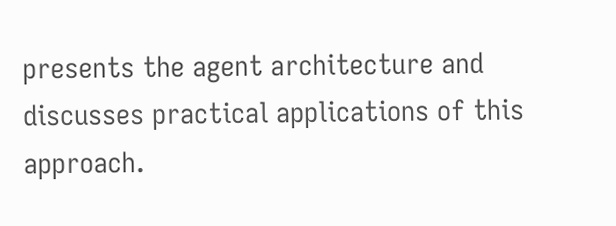presents the agent architecture and discusses practical applications of this approach.